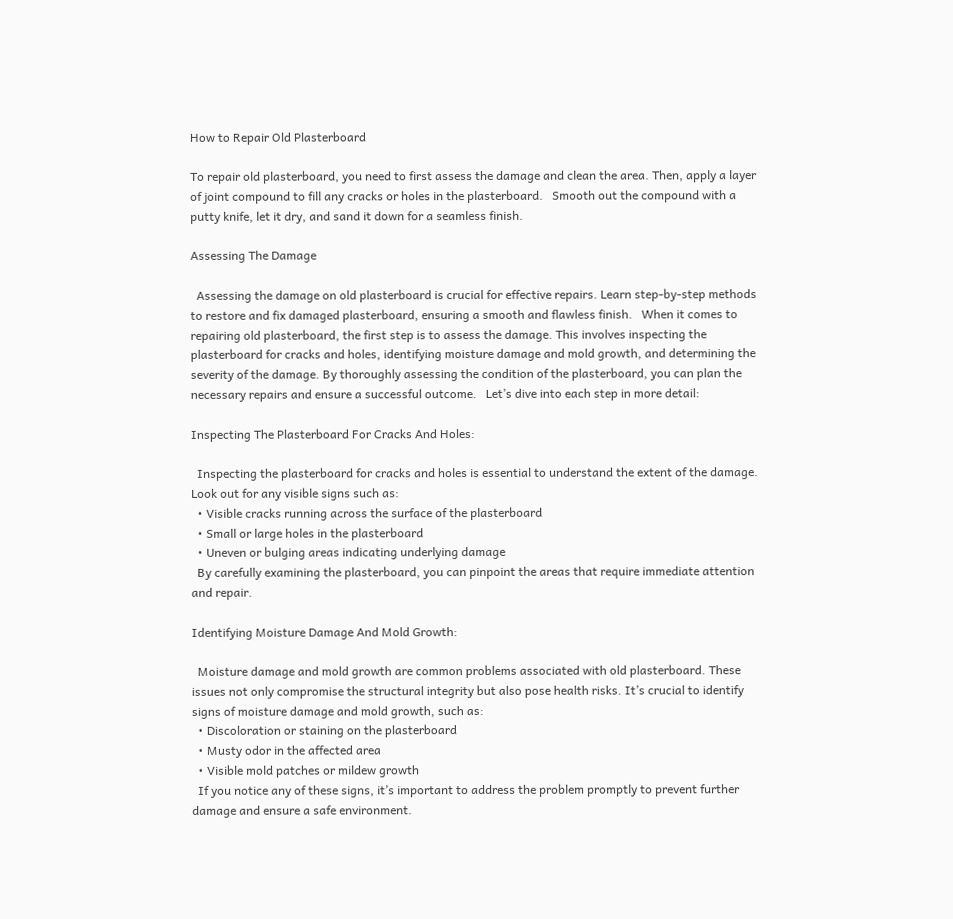How to Repair Old Plasterboard

To repair old plasterboard, you need to first assess the damage and clean the area. Then, apply a layer of joint compound to fill any cracks or holes in the plasterboard.   Smooth out the compound with a putty knife, let it dry, and sand it down for a seamless finish.

Assessing The Damage

  Assessing the damage on old plasterboard is crucial for effective repairs. Learn step-by-step methods to restore and fix damaged plasterboard, ensuring a smooth and flawless finish.   When it comes to repairing old plasterboard, the first step is to assess the damage. This involves inspecting the plasterboard for cracks and holes, identifying moisture damage and mold growth, and determining the severity of the damage. By thoroughly assessing the condition of the plasterboard, you can plan the necessary repairs and ensure a successful outcome.   Let’s dive into each step in more detail:

Inspecting The Plasterboard For Cracks And Holes:

  Inspecting the plasterboard for cracks and holes is essential to understand the extent of the damage. Look out for any visible signs such as:
  • Visible cracks running across the surface of the plasterboard
  • Small or large holes in the plasterboard
  • Uneven or bulging areas indicating underlying damage
  By carefully examining the plasterboard, you can pinpoint the areas that require immediate attention and repair.

Identifying Moisture Damage And Mold Growth:

  Moisture damage and mold growth are common problems associated with old plasterboard. These issues not only compromise the structural integrity but also pose health risks. It’s crucial to identify signs of moisture damage and mold growth, such as:
  • Discoloration or staining on the plasterboard
  • Musty odor in the affected area
  • Visible mold patches or mildew growth
  If you notice any of these signs, it’s important to address the problem promptly to prevent further damage and ensure a safe environment.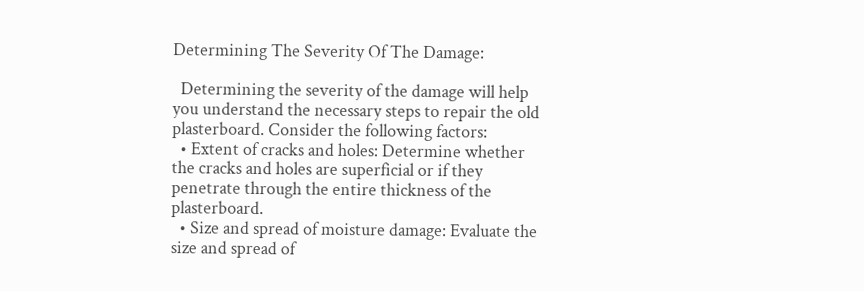Determining The Severity Of The Damage:

  Determining the severity of the damage will help you understand the necessary steps to repair the old plasterboard. Consider the following factors:
  • Extent of cracks and holes: Determine whether the cracks and holes are superficial or if they penetrate through the entire thickness of the plasterboard.
  • Size and spread of moisture damage: Evaluate the size and spread of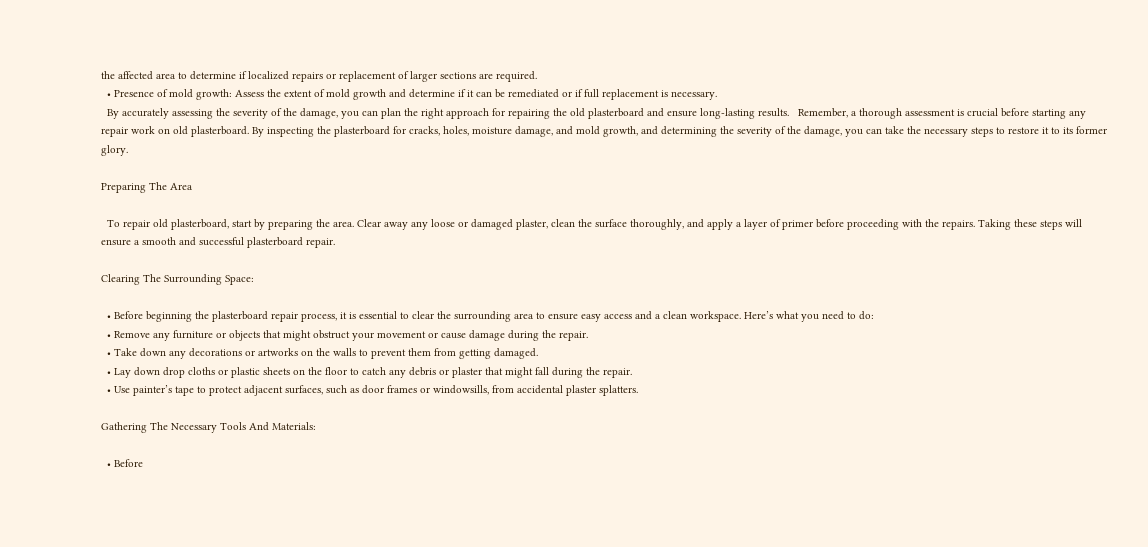the affected area to determine if localized repairs or replacement of larger sections are required.
  • Presence of mold growth: Assess the extent of mold growth and determine if it can be remediated or if full replacement is necessary.
  By accurately assessing the severity of the damage, you can plan the right approach for repairing the old plasterboard and ensure long-lasting results.   Remember, a thorough assessment is crucial before starting any repair work on old plasterboard. By inspecting the plasterboard for cracks, holes, moisture damage, and mold growth, and determining the severity of the damage, you can take the necessary steps to restore it to its former glory.

Preparing The Area

  To repair old plasterboard, start by preparing the area. Clear away any loose or damaged plaster, clean the surface thoroughly, and apply a layer of primer before proceeding with the repairs. Taking these steps will ensure a smooth and successful plasterboard repair.

Clearing The Surrounding Space:

  • Before beginning the plasterboard repair process, it is essential to clear the surrounding area to ensure easy access and a clean workspace. Here’s what you need to do:
  • Remove any furniture or objects that might obstruct your movement or cause damage during the repair.
  • Take down any decorations or artworks on the walls to prevent them from getting damaged.
  • Lay down drop cloths or plastic sheets on the floor to catch any debris or plaster that might fall during the repair.
  • Use painter’s tape to protect adjacent surfaces, such as door frames or windowsills, from accidental plaster splatters.

Gathering The Necessary Tools And Materials:

  • Before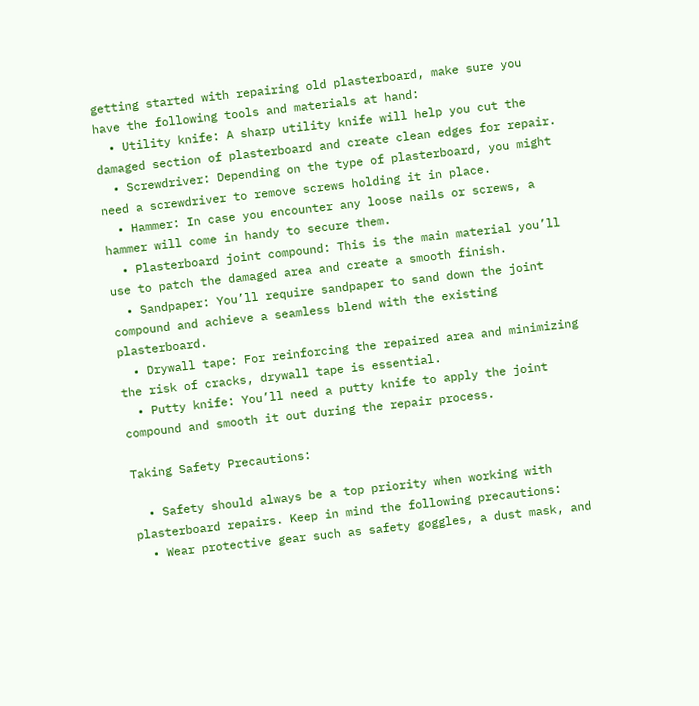getting started with repairing old plasterboard, make sure you have the following tools and materials at hand:
  • Utility knife: A sharp utility knife will help you cut the damaged section of plasterboard and create clean edges for repair.
  • Screwdriver: Depending on the type of plasterboard, you might need a screwdriver to remove screws holding it in place.
  • Hammer: In case you encounter any loose nails or screws, a hammer will come in handy to secure them.
  • Plasterboard joint compound: This is the main material you’ll use to patch the damaged area and create a smooth finish.
  • Sandpaper: You’ll require sandpaper to sand down the joint compound and achieve a seamless blend with the existing plasterboard.
  • Drywall tape: For reinforcing the repaired area and minimizing the risk of cracks, drywall tape is essential.
  • Putty knife: You’ll need a putty knife to apply the joint compound and smooth it out during the repair process.

Taking Safety Precautions:

  • Safety should always be a top priority when working with plasterboard repairs. Keep in mind the following precautions:
  • Wear protective gear such as safety goggles, a dust mask, and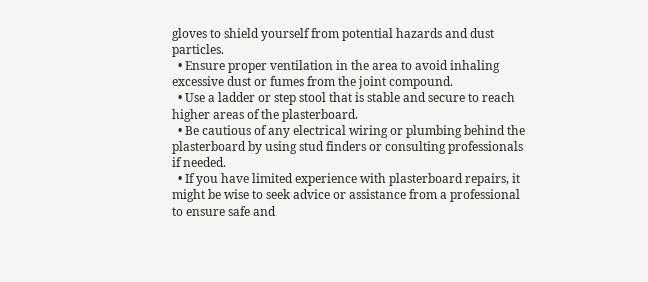gloves to shield yourself from potential hazards and dust particles.
  • Ensure proper ventilation in the area to avoid inhaling excessive dust or fumes from the joint compound.
  • Use a ladder or step stool that is stable and secure to reach higher areas of the plasterboard.
  • Be cautious of any electrical wiring or plumbing behind the plasterboard by using stud finders or consulting professionals if needed.
  • If you have limited experience with plasterboard repairs, it might be wise to seek advice or assistance from a professional to ensure safe and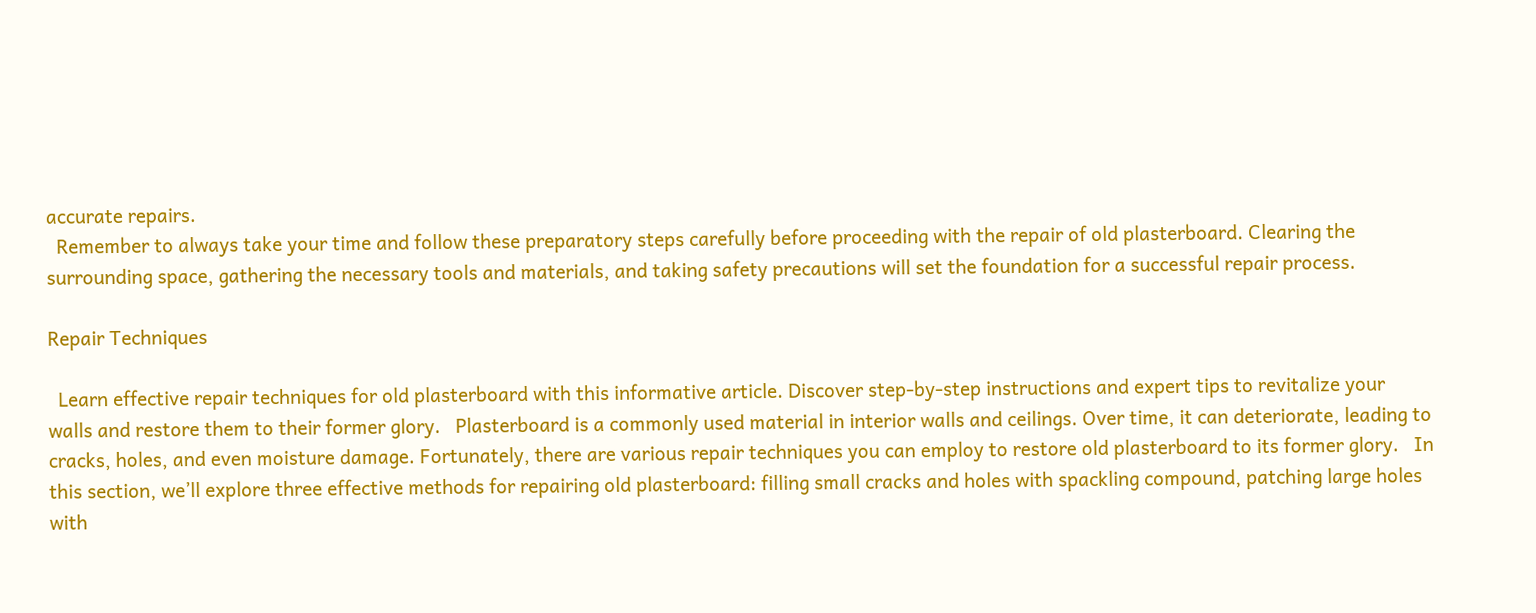accurate repairs.
  Remember to always take your time and follow these preparatory steps carefully before proceeding with the repair of old plasterboard. Clearing the surrounding space, gathering the necessary tools and materials, and taking safety precautions will set the foundation for a successful repair process.

Repair Techniques

  Learn effective repair techniques for old plasterboard with this informative article. Discover step-by-step instructions and expert tips to revitalize your walls and restore them to their former glory.   Plasterboard is a commonly used material in interior walls and ceilings. Over time, it can deteriorate, leading to cracks, holes, and even moisture damage. Fortunately, there are various repair techniques you can employ to restore old plasterboard to its former glory.   In this section, we’ll explore three effective methods for repairing old plasterboard: filling small cracks and holes with spackling compound, patching large holes with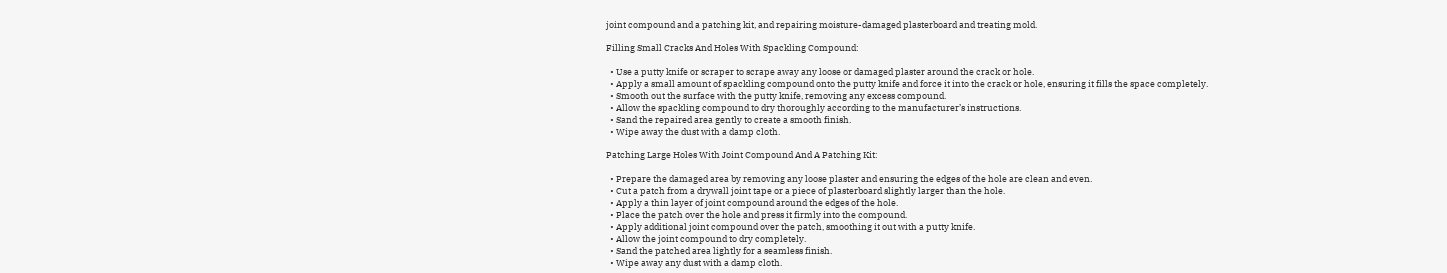joint compound and a patching kit, and repairing moisture-damaged plasterboard and treating mold.

Filling Small Cracks And Holes With Spackling Compound:

  • Use a putty knife or scraper to scrape away any loose or damaged plaster around the crack or hole.
  • Apply a small amount of spackling compound onto the putty knife and force it into the crack or hole, ensuring it fills the space completely.
  • Smooth out the surface with the putty knife, removing any excess compound.
  • Allow the spackling compound to dry thoroughly according to the manufacturer’s instructions.
  • Sand the repaired area gently to create a smooth finish.
  • Wipe away the dust with a damp cloth.

Patching Large Holes With Joint Compound And A Patching Kit:

  • Prepare the damaged area by removing any loose plaster and ensuring the edges of the hole are clean and even.
  • Cut a patch from a drywall joint tape or a piece of plasterboard slightly larger than the hole.
  • Apply a thin layer of joint compound around the edges of the hole.
  • Place the patch over the hole and press it firmly into the compound.
  • Apply additional joint compound over the patch, smoothing it out with a putty knife.
  • Allow the joint compound to dry completely.
  • Sand the patched area lightly for a seamless finish.
  • Wipe away any dust with a damp cloth.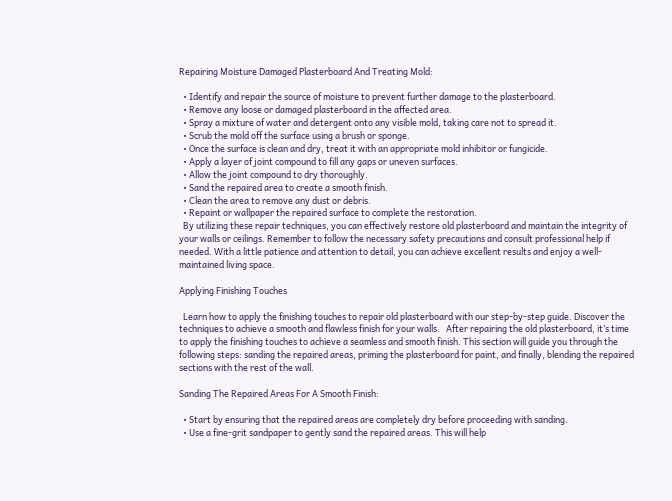Repairing Moisture Damaged Plasterboard And Treating Mold:

  • Identify and repair the source of moisture to prevent further damage to the plasterboard.
  • Remove any loose or damaged plasterboard in the affected area.
  • Spray a mixture of water and detergent onto any visible mold, taking care not to spread it.
  • Scrub the mold off the surface using a brush or sponge.
  • Once the surface is clean and dry, treat it with an appropriate mold inhibitor or fungicide.
  • Apply a layer of joint compound to fill any gaps or uneven surfaces.
  • Allow the joint compound to dry thoroughly.
  • Sand the repaired area to create a smooth finish.
  • Clean the area to remove any dust or debris.
  • Repaint or wallpaper the repaired surface to complete the restoration.
  By utilizing these repair techniques, you can effectively restore old plasterboard and maintain the integrity of your walls or ceilings. Remember to follow the necessary safety precautions and consult professional help if needed. With a little patience and attention to detail, you can achieve excellent results and enjoy a well-maintained living space.

Applying Finishing Touches

  Learn how to apply the finishing touches to repair old plasterboard with our step-by-step guide. Discover the techniques to achieve a smooth and flawless finish for your walls.   After repairing the old plasterboard, it’s time to apply the finishing touches to achieve a seamless and smooth finish. This section will guide you through the following steps: sanding the repaired areas, priming the plasterboard for paint, and finally, blending the repaired sections with the rest of the wall.

Sanding The Repaired Areas For A Smooth Finish:

  • Start by ensuring that the repaired areas are completely dry before proceeding with sanding.
  • Use a fine-grit sandpaper to gently sand the repaired areas. This will help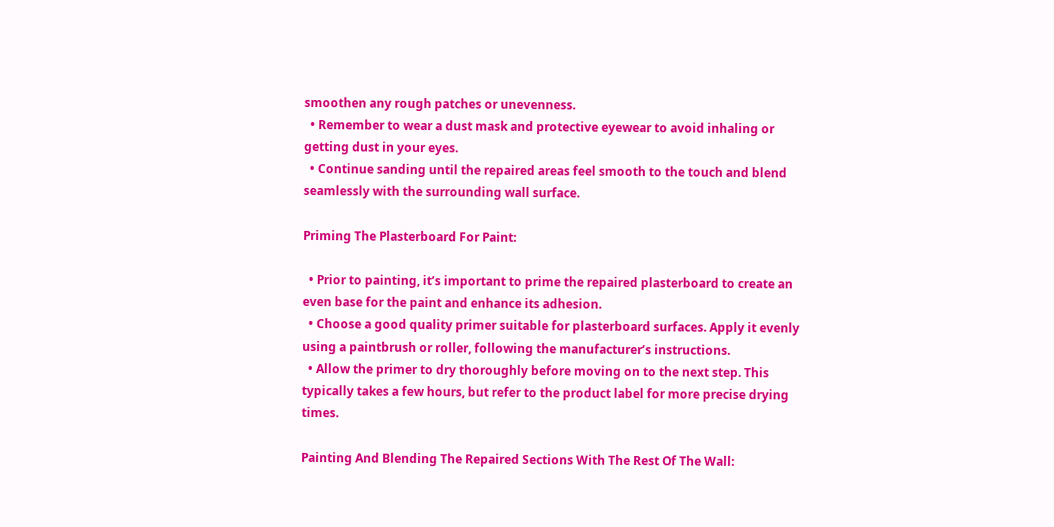smoothen any rough patches or unevenness.
  • Remember to wear a dust mask and protective eyewear to avoid inhaling or getting dust in your eyes.
  • Continue sanding until the repaired areas feel smooth to the touch and blend seamlessly with the surrounding wall surface.

Priming The Plasterboard For Paint:

  • Prior to painting, it’s important to prime the repaired plasterboard to create an even base for the paint and enhance its adhesion.
  • Choose a good quality primer suitable for plasterboard surfaces. Apply it evenly using a paintbrush or roller, following the manufacturer’s instructions.
  • Allow the primer to dry thoroughly before moving on to the next step. This typically takes a few hours, but refer to the product label for more precise drying times.

Painting And Blending The Repaired Sections With The Rest Of The Wall: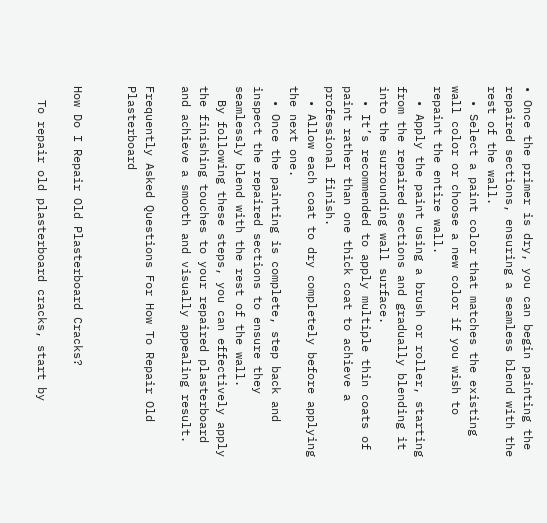• Once the primer is dry, you can begin painting the repaired sections, ensuring a seamless blend with the rest of the wall.
  • Select a paint color that matches the existing wall color or choose a new color if you wish to repaint the entire wall.
  • Apply the paint using a brush or roller, starting from the repaired sections and gradually blending it into the surrounding wall surface.
  • It’s recommended to apply multiple thin coats of paint rather than one thick coat to achieve a professional finish.
  • Allow each coat to dry completely before applying the next one.
  • Once the painting is complete, step back and inspect the repaired sections to ensure they seamlessly blend with the rest of the wall.
  By following these steps, you can effectively apply the finishing touches to your repaired plasterboard and achieve a smooth and visually appealing result.

Frequently Asked Questions For How To Repair Old Plasterboard


How Do I Repair Old Plasterboard Cracks?

  To repair old plasterboard cracks, start by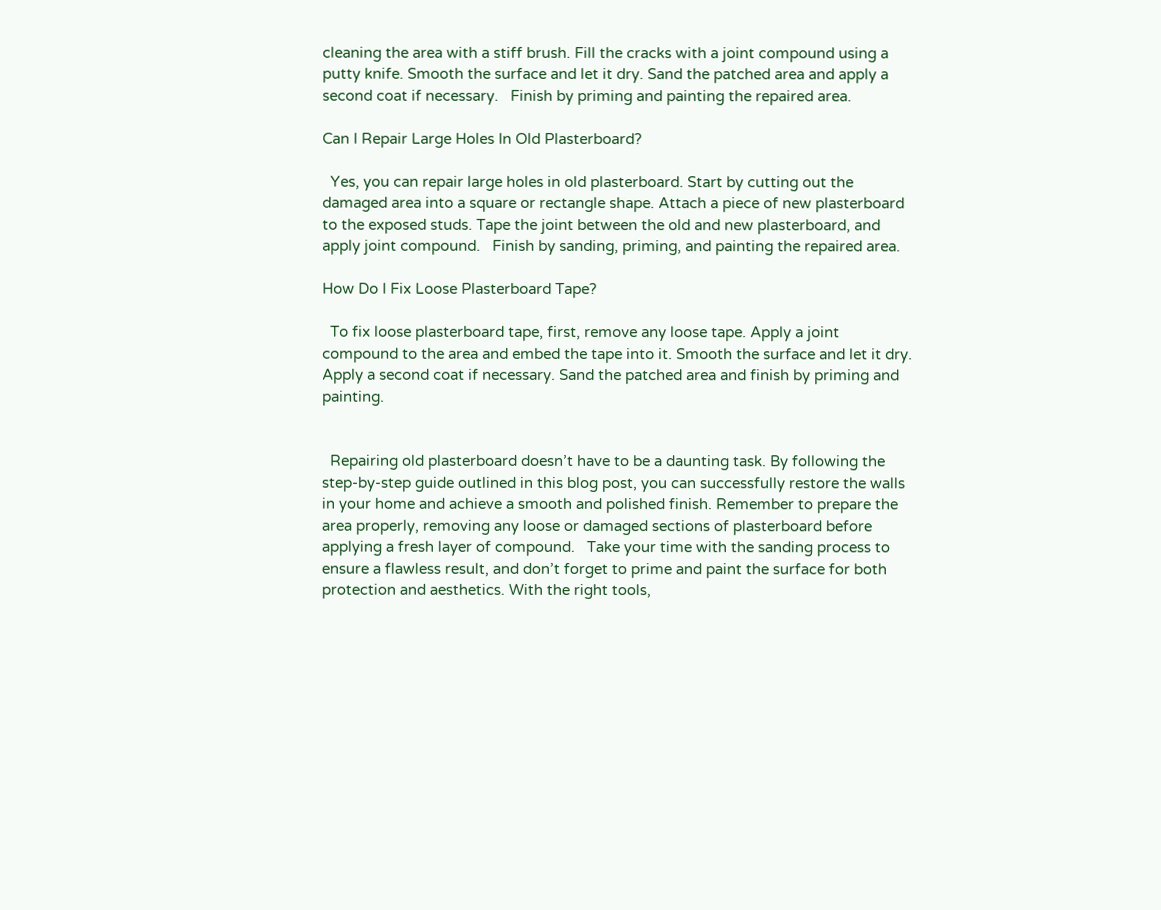cleaning the area with a stiff brush. Fill the cracks with a joint compound using a putty knife. Smooth the surface and let it dry. Sand the patched area and apply a second coat if necessary.   Finish by priming and painting the repaired area.

Can I Repair Large Holes In Old Plasterboard?

  Yes, you can repair large holes in old plasterboard. Start by cutting out the damaged area into a square or rectangle shape. Attach a piece of new plasterboard to the exposed studs. Tape the joint between the old and new plasterboard, and apply joint compound.   Finish by sanding, priming, and painting the repaired area.

How Do I Fix Loose Plasterboard Tape?

  To fix loose plasterboard tape, first, remove any loose tape. Apply a joint compound to the area and embed the tape into it. Smooth the surface and let it dry. Apply a second coat if necessary. Sand the patched area and finish by priming and painting.


  Repairing old plasterboard doesn’t have to be a daunting task. By following the step-by-step guide outlined in this blog post, you can successfully restore the walls in your home and achieve a smooth and polished finish. Remember to prepare the area properly, removing any loose or damaged sections of plasterboard before applying a fresh layer of compound.   Take your time with the sanding process to ensure a flawless result, and don’t forget to prime and paint the surface for both protection and aesthetics. With the right tools,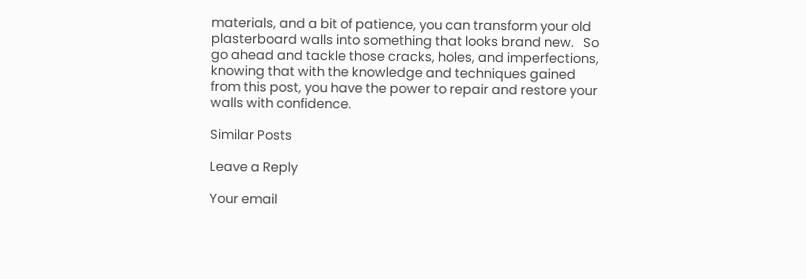materials, and a bit of patience, you can transform your old plasterboard walls into something that looks brand new.   So go ahead and tackle those cracks, holes, and imperfections, knowing that with the knowledge and techniques gained from this post, you have the power to repair and restore your walls with confidence.

Similar Posts

Leave a Reply

Your email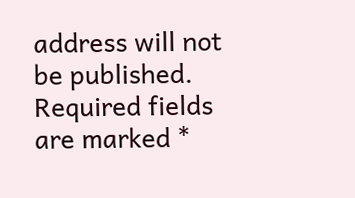address will not be published. Required fields are marked *